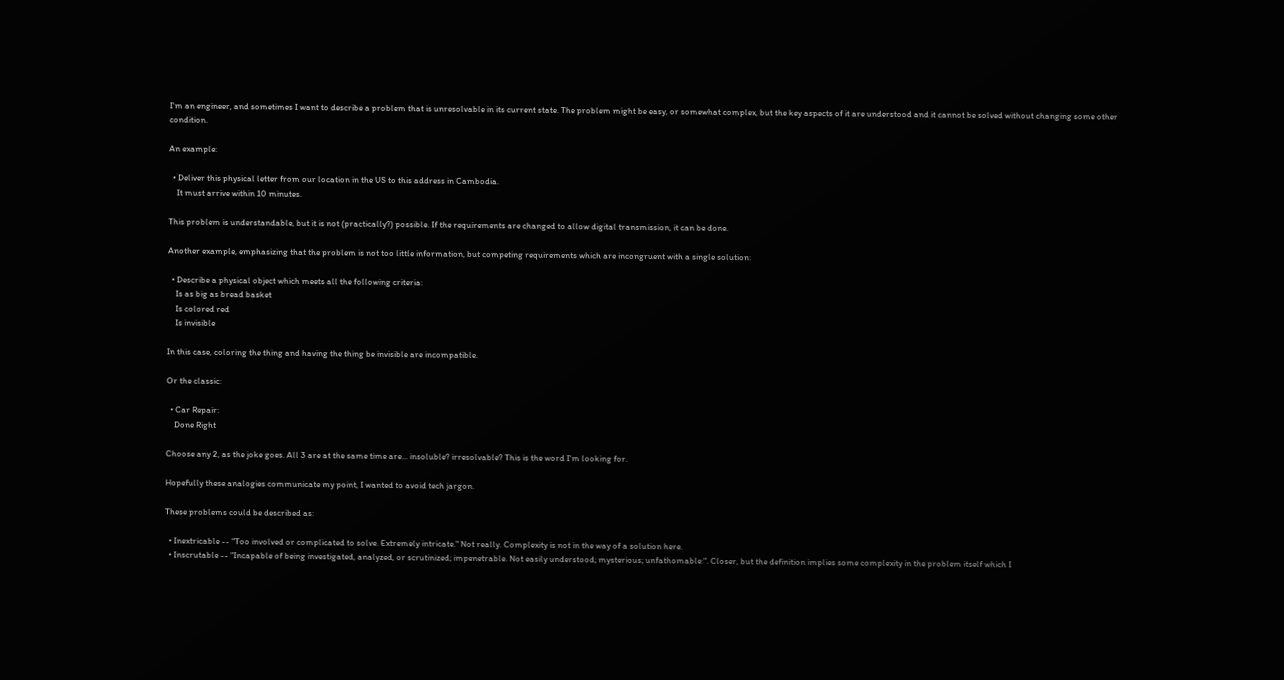I'm an engineer, and sometimes I want to describe a problem that is unresolvable in its current state. The problem might be easy, or somewhat complex, but the key aspects of it are understood and it cannot be solved without changing some other condition.

An example:

  • Deliver this physical letter from our location in the US to this address in Cambodia.
    It must arrive within 10 minutes.

This problem is understandable, but it is not (practically?) possible. If the requirements are changed to allow digital transmission, it can be done.

Another example, emphasizing that the problem is not too little information, but competing requirements which are incongruent with a single solution:

  • Describe a physical object which meets all the following criteria:
    Is as big as bread basket
    Is colored red
    Is invisible

In this case, coloring the thing and having the thing be invisible are incompatible.

Or the classic:

  • Car Repair:
    Done Right

Choose any 2, as the joke goes. All 3 are at the same time are... insoluble? irresolvable? This is the word I'm looking for.

Hopefully these analogies communicate my point, I wanted to avoid tech jargon.

These problems could be described as:

  • Inextricable -- "Too involved or complicated to solve. Extremely intricate." Not really. Complexity is not in the way of a solution here.
  • Inscrutable -- "Incapable of being investigated, analyzed, or scrutinized; impenetrable. Not easily understood; mysterious; unfathomable:". Closer, but the definition implies some complexity in the problem itself which I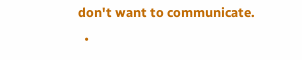don't want to communicate.
  •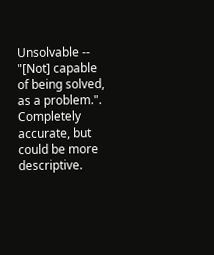Unsolvable -- "[Not] capable of being solved, as a problem.". Completely accurate, but could be more descriptive.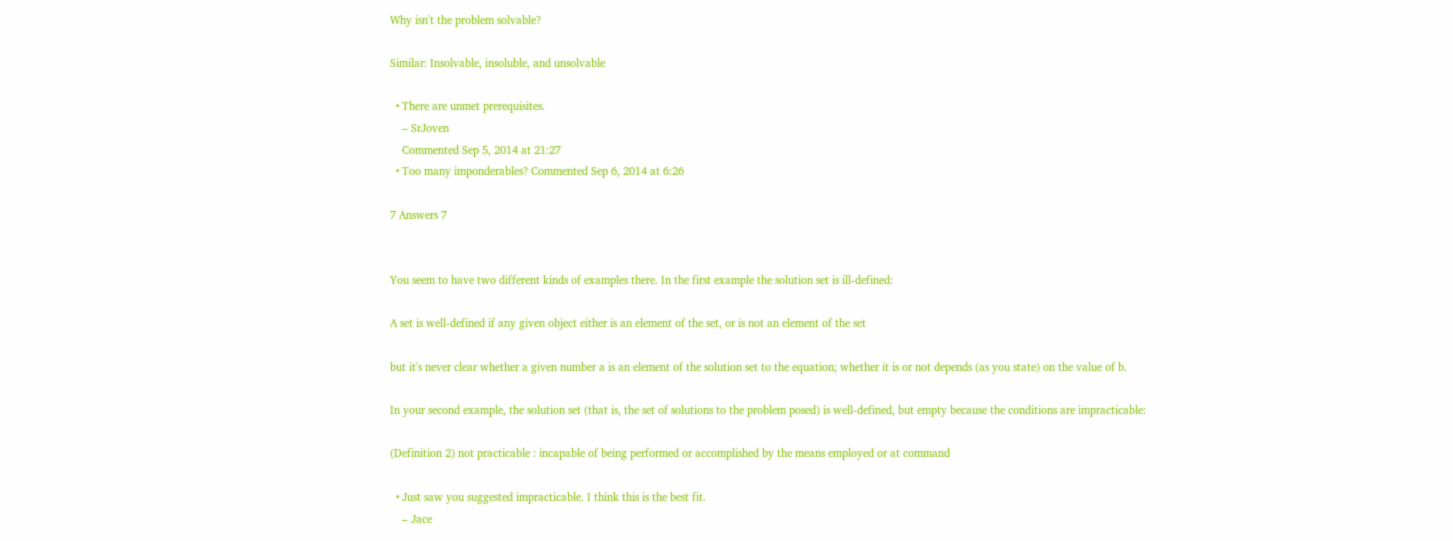Why isn't the problem solvable?

Similar: Insolvable, insoluble, and unsolvable

  • There are unmet prerequisites.
    – SrJoven
    Commented Sep 5, 2014 at 21:27
  • Too many imponderables? Commented Sep 6, 2014 at 6:26

7 Answers 7


You seem to have two different kinds of examples there. In the first example the solution set is ill-defined:

A set is well-defined if any given object either is an element of the set, or is not an element of the set

but it's never clear whether a given number a is an element of the solution set to the equation; whether it is or not depends (as you state) on the value of b.

In your second example, the solution set (that is, the set of solutions to the problem posed) is well-defined, but empty because the conditions are impracticable:

(Definition 2) not practicable : incapable of being performed or accomplished by the means employed or at command

  • Just saw you suggested impracticable. I think this is the best fit.
    – Jace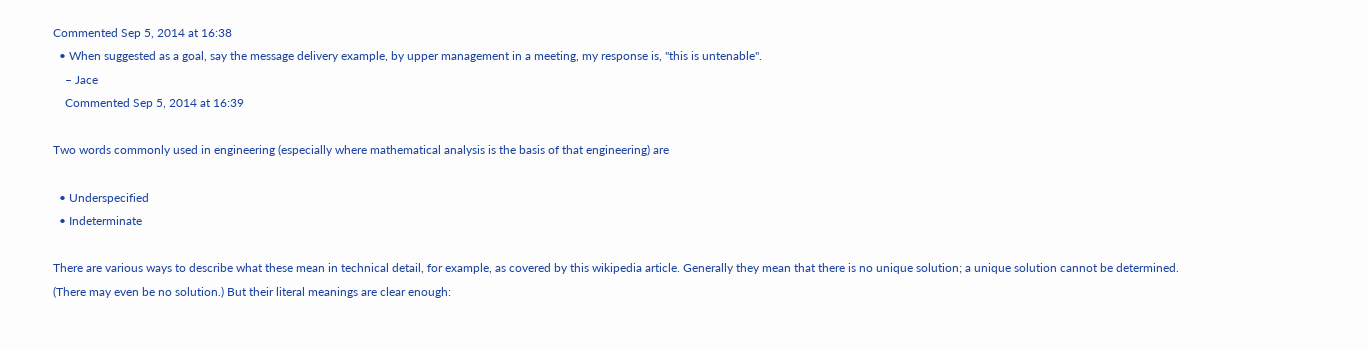Commented Sep 5, 2014 at 16:38
  • When suggested as a goal, say the message delivery example, by upper management in a meeting, my response is, "this is untenable".
    – Jace
    Commented Sep 5, 2014 at 16:39

Two words commonly used in engineering (especially where mathematical analysis is the basis of that engineering) are

  • Underspecified
  • Indeterminate

There are various ways to describe what these mean in technical detail, for example, as covered by this wikipedia article. Generally they mean that there is no unique solution; a unique solution cannot be determined. (There may even be no solution.) But their literal meanings are clear enough: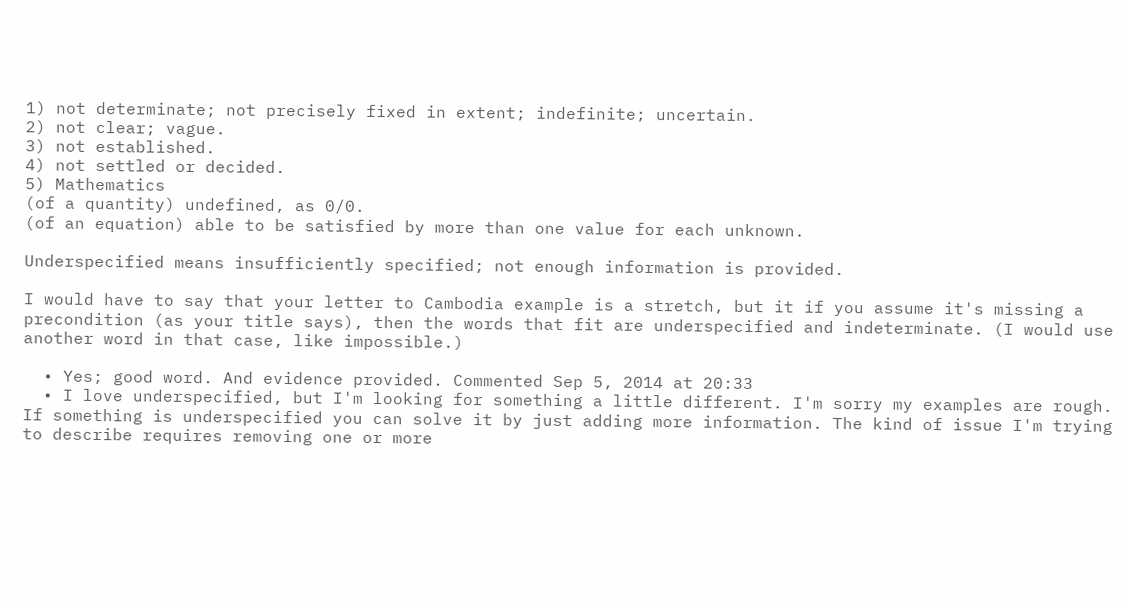1) not determinate; not precisely fixed in extent; indefinite; uncertain.
2) not clear; vague.
3) not established.
4) not settled or decided.
5) Mathematics
(of a quantity) undefined, as 0/0.
(of an equation) able to be satisfied by more than one value for each unknown.

Underspecified means insufficiently specified; not enough information is provided.

I would have to say that your letter to Cambodia example is a stretch, but it if you assume it's missing a precondition (as your title says), then the words that fit are underspecified and indeterminate. (I would use another word in that case, like impossible.)

  • Yes; good word. And evidence provided. Commented Sep 5, 2014 at 20:33
  • I love underspecified, but I'm looking for something a little different. I'm sorry my examples are rough. If something is underspecified you can solve it by just adding more information. The kind of issue I'm trying to describe requires removing one or more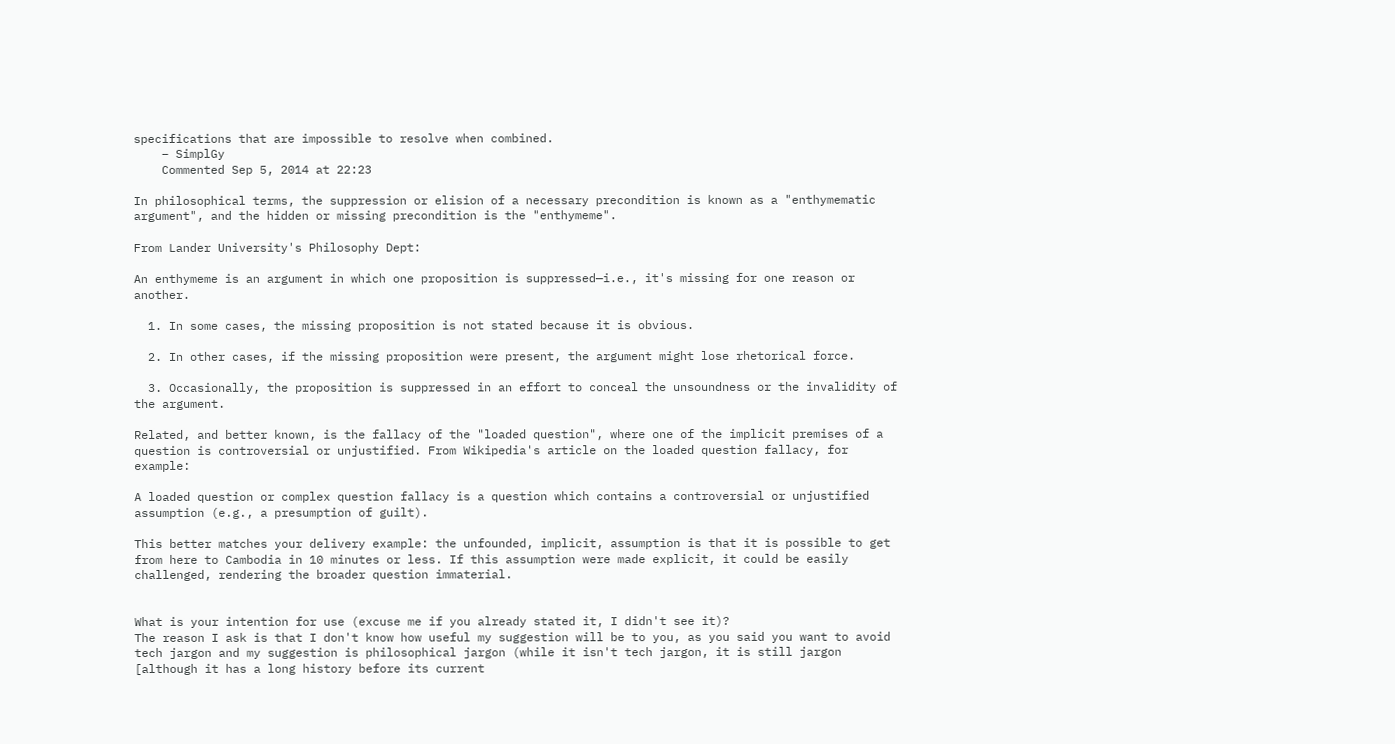specifications that are impossible to resolve when combined.
    – SimplGy
    Commented Sep 5, 2014 at 22:23

In philosophical terms, the suppression or elision of a necessary precondition is known as a "enthymematic argument", and the hidden or missing precondition is the "enthymeme".

From Lander University's Philosophy Dept:

An enthymeme is an argument in which one proposition is suppressed—i.e., it's missing for one reason or another.

  1. In some cases, the missing proposition is not stated because it is obvious.

  2. In other cases, if the missing proposition were present, the argument might lose rhetorical force.

  3. Occasionally, the proposition is suppressed in an effort to conceal the unsoundness or the invalidity of the argument.

Related, and better known, is the fallacy of the "loaded question", where one of the implicit premises of a question is controversial or unjustified. From Wikipedia's article on the loaded question fallacy, for example:

A loaded question or complex question fallacy is a question which contains a controversial or unjustified assumption (e.g., a presumption of guilt).

This better matches your delivery example: the unfounded, implicit, assumption is that it is possible to get from here to Cambodia in 10 minutes or less. If this assumption were made explicit, it could be easily challenged, rendering the broader question immaterial.


What is your intention for use (excuse me if you already stated it, I didn't see it)?
The reason I ask is that I don't know how useful my suggestion will be to you, as you said you want to avoid tech jargon and my suggestion is philosophical jargon (while it isn't tech jargon, it is still jargon [although it has a long history before its current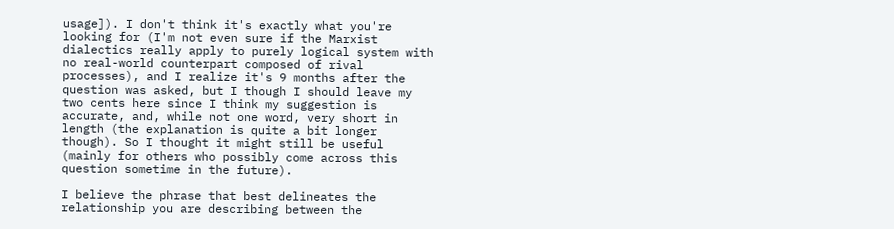usage]). I don't think it's exactly what you're looking for (I'm not even sure if the Marxist dialectics really apply to purely logical system with no real-world counterpart composed of rival processes), and I realize it's 9 months after the question was asked, but I though I should leave my two cents here since I think my suggestion is accurate, and, while not one word, very short in length (the explanation is quite a bit longer though). So I thought it might still be useful (mainly for others who possibly come across this question sometime in the future).

I believe the phrase that best delineates the relationship you are describing between the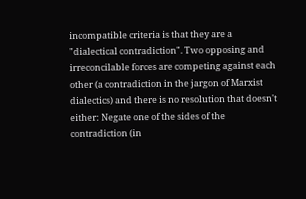incompatible criteria is that they are a "dialectical contradiction". Two opposing and irreconcilable forces are competing against each other (a contradiction in the jargon of Marxist dialectics) and there is no resolution that doesn't either: Negate one of the sides of the contradiction (in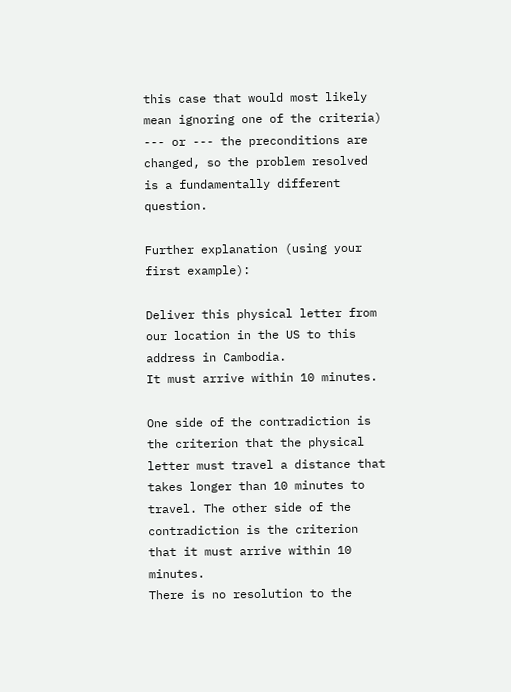this case that would most likely mean ignoring one of the criteria) --- or --- the preconditions are changed, so the problem resolved is a fundamentally different question.

Further explanation (using your first example):

Deliver this physical letter from our location in the US to this address in Cambodia.
It must arrive within 10 minutes.

One side of the contradiction is the criterion that the physical letter must travel a distance that takes longer than 10 minutes to travel. The other side of the contradiction is the criterion that it must arrive within 10 minutes.
There is no resolution to the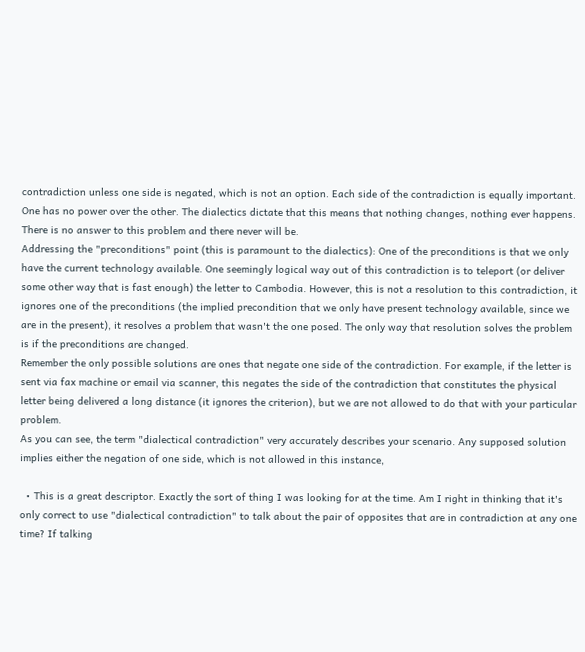contradiction unless one side is negated, which is not an option. Each side of the contradiction is equally important. One has no power over the other. The dialectics dictate that this means that nothing changes, nothing ever happens. There is no answer to this problem and there never will be.
Addressing the "preconditions" point (this is paramount to the dialectics): One of the preconditions is that we only have the current technology available. One seemingly logical way out of this contradiction is to teleport (or deliver some other way that is fast enough) the letter to Cambodia. However, this is not a resolution to this contradiction, it ignores one of the preconditions (the implied precondition that we only have present technology available, since we are in the present), it resolves a problem that wasn't the one posed. The only way that resolution solves the problem is if the preconditions are changed.
Remember the only possible solutions are ones that negate one side of the contradiction. For example, if the letter is sent via fax machine or email via scanner, this negates the side of the contradiction that constitutes the physical letter being delivered a long distance (it ignores the criterion), but we are not allowed to do that with your particular problem.
As you can see, the term "dialectical contradiction" very accurately describes your scenario. Any supposed solution implies either the negation of one side, which is not allowed in this instance,

  • This is a great descriptor. Exactly the sort of thing I was looking for at the time. Am I right in thinking that it's only correct to use "dialectical contradiction" to talk about the pair of opposites that are in contradiction at any one time? If talking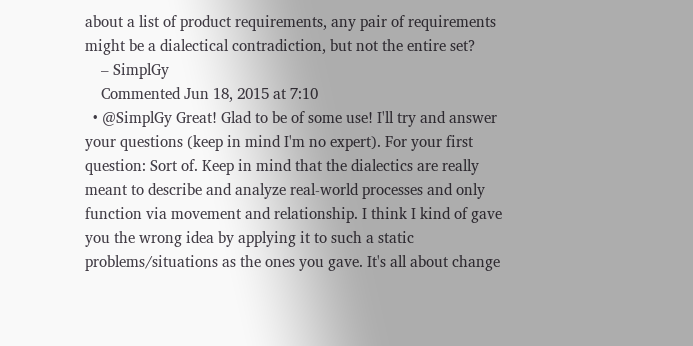about a list of product requirements, any pair of requirements might be a dialectical contradiction, but not the entire set?
    – SimplGy
    Commented Jun 18, 2015 at 7:10
  • @SimplGy Great! Glad to be of some use! I'll try and answer your questions (keep in mind I'm no expert). For your first question: Sort of. Keep in mind that the dialectics are really meant to describe and analyze real-world processes and only function via movement and relationship. I think I kind of gave you the wrong idea by applying it to such a static problems/situations as the ones you gave. It's all about change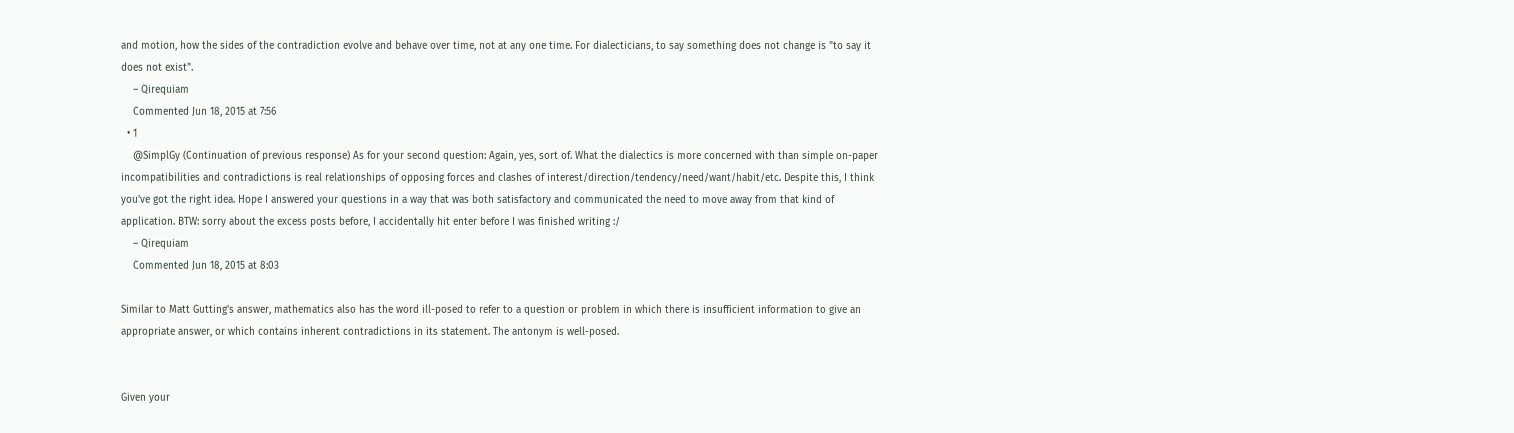and motion, how the sides of the contradiction evolve and behave over time, not at any one time. For dialecticians, to say something does not change is "to say it does not exist".
    – Qirequiam
    Commented Jun 18, 2015 at 7:56
  • 1
    @SimplGy (Continuation of previous response) As for your second question: Again, yes, sort of. What the dialectics is more concerned with than simple on-paper incompatibilities and contradictions is real relationships of opposing forces and clashes of interest/direction/tendency/need/want/habit/etc. Despite this, I think you've got the right idea. Hope I answered your questions in a way that was both satisfactory and communicated the need to move away from that kind of application. BTW: sorry about the excess posts before, I accidentally hit enter before I was finished writing :/
    – Qirequiam
    Commented Jun 18, 2015 at 8:03

Similar to Matt Gutting's answer, mathematics also has the word ill-posed to refer to a question or problem in which there is insufficient information to give an appropriate answer, or which contains inherent contradictions in its statement. The antonym is well-posed.


Given your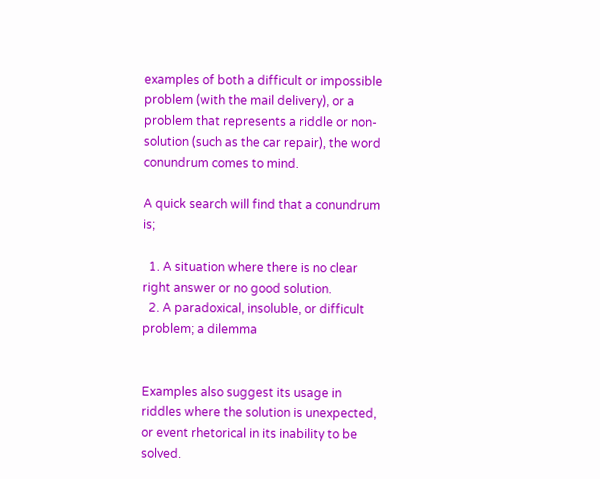examples of both a difficult or impossible problem (with the mail delivery), or a problem that represents a riddle or non-solution (such as the car repair), the word conundrum comes to mind.

A quick search will find that a conundrum is;

  1. A situation where there is no clear right answer or no good solution.
  2. A paradoxical, insoluble, or difficult problem; a dilemma


Examples also suggest its usage in riddles where the solution is unexpected, or event rhetorical in its inability to be solved.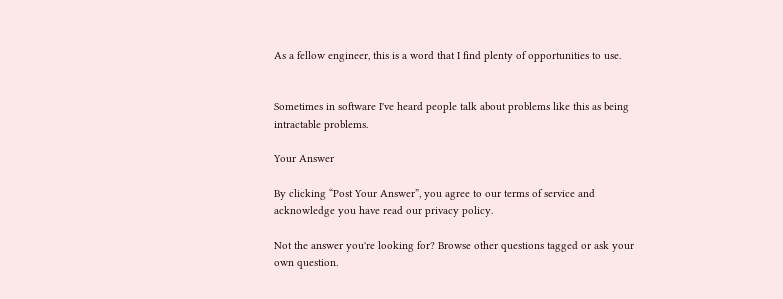As a fellow engineer, this is a word that I find plenty of opportunities to use.


Sometimes in software I've heard people talk about problems like this as being intractable problems.

Your Answer

By clicking “Post Your Answer”, you agree to our terms of service and acknowledge you have read our privacy policy.

Not the answer you're looking for? Browse other questions tagged or ask your own question.